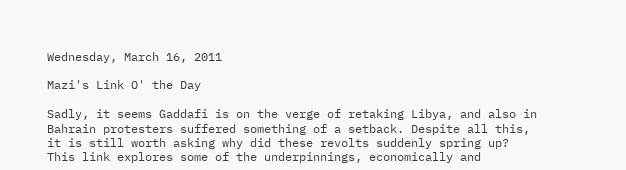Wednesday, March 16, 2011

Mazi's Link O' the Day

Sadly, it seems Gaddafi is on the verge of retaking Libya, and also in Bahrain protesters suffered something of a setback. Despite all this, it is still worth asking why did these revolts suddenly spring up? This link explores some of the underpinnings, economically and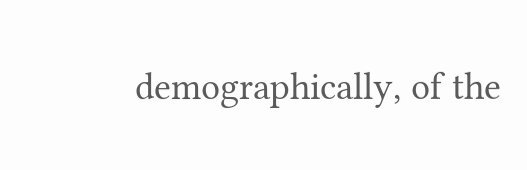demographically, of the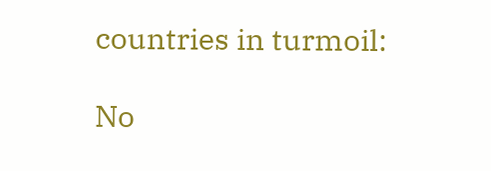countries in turmoil:

No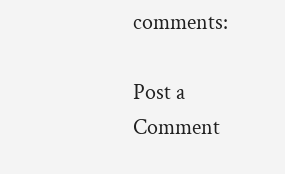comments:

Post a Comment